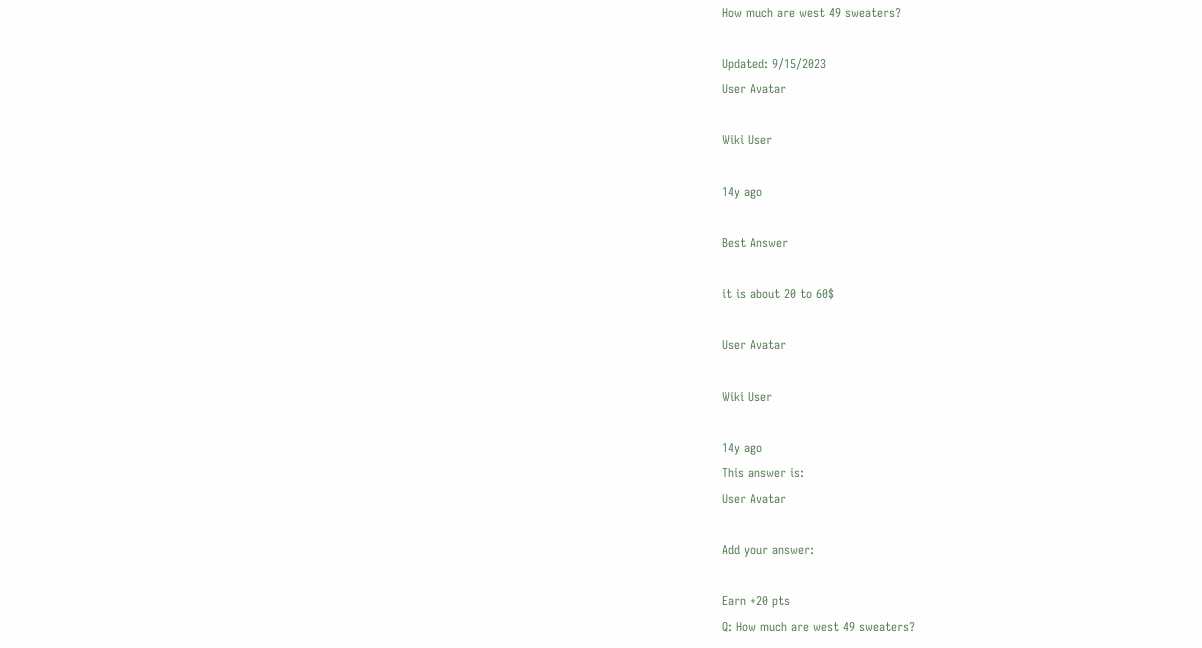How much are west 49 sweaters?

Updated: 9/15/2023
User Avatar

Wiki User

14y ago

Best Answer

it is about 20 to 60$

User Avatar

Wiki User

14y ago
This answer is:
User Avatar

Add your answer:

Earn +20 pts
Q: How much are west 49 sweaters?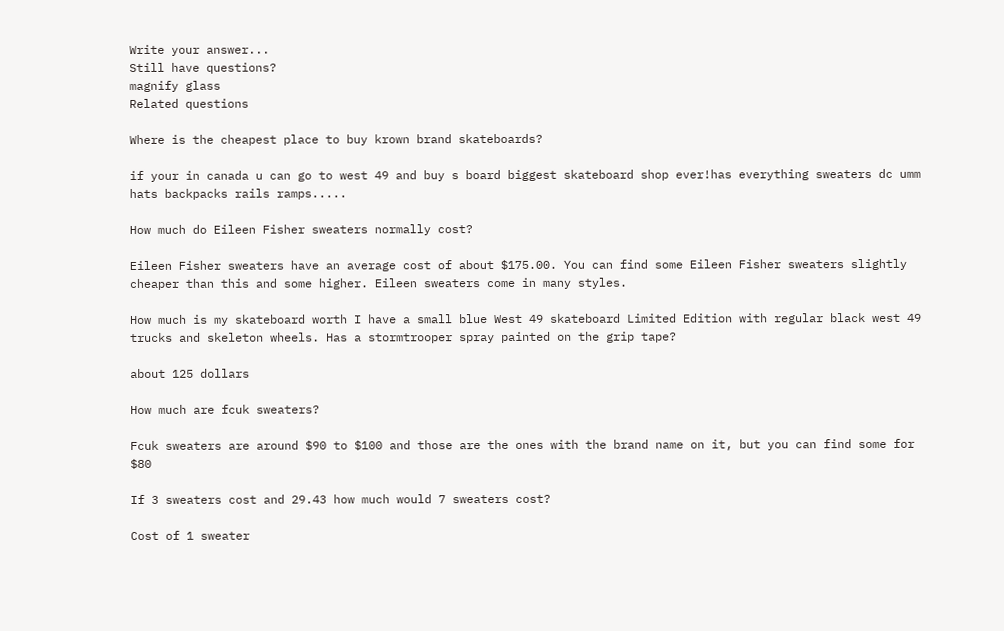Write your answer...
Still have questions?
magnify glass
Related questions

Where is the cheapest place to buy krown brand skateboards?

if your in canada u can go to west 49 and buy s board biggest skateboard shop ever!has everything sweaters dc umm hats backpacks rails ramps.....

How much do Eileen Fisher sweaters normally cost?

Eileen Fisher sweaters have an average cost of about $175.00. You can find some Eileen Fisher sweaters slightly cheaper than this and some higher. Eileen sweaters come in many styles.

How much is my skateboard worth I have a small blue West 49 skateboard Limited Edition with regular black west 49 trucks and skeleton wheels. Has a stormtrooper spray painted on the grip tape?

about 125 dollars

How much are fcuk sweaters?

Fcuk sweaters are around $90 to $100 and those are the ones with the brand name on it, but you can find some for $80

If 3 sweaters cost and 29.43 how much would 7 sweaters cost?

Cost of 1 sweater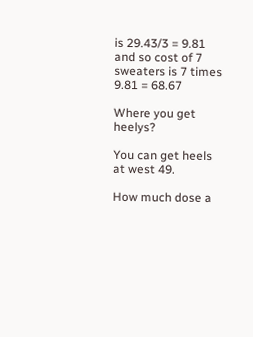is 29.43/3 = 9.81 and so cost of 7 sweaters is 7 times 9.81 = 68.67

Where you get heelys?

You can get heels at west 49.

How much dose a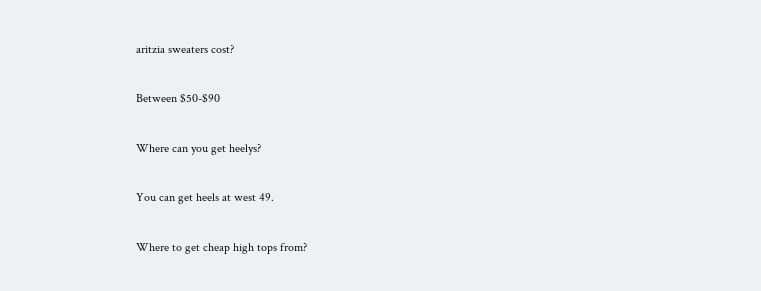aritzia sweaters cost?

Between $50-$90

Where can you get heelys?

You can get heels at west 49.

Where to get cheap high tops from?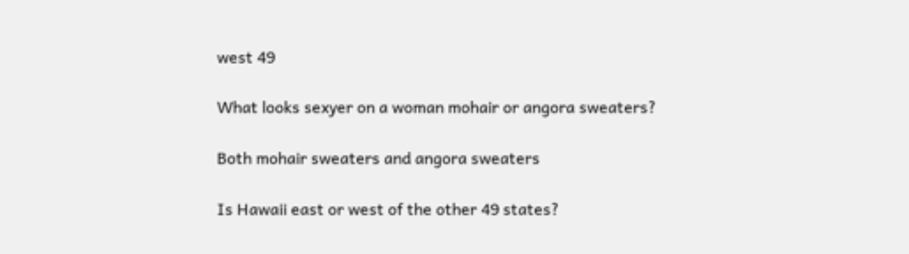west 49

What looks sexyer on a woman mohair or angora sweaters?

Both mohair sweaters and angora sweaters

Is Hawaii east or west of the other 49 states?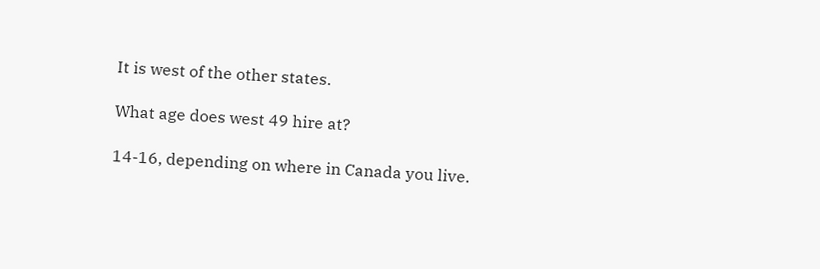It is west of the other states.

What age does west 49 hire at?

14-16, depending on where in Canada you live.